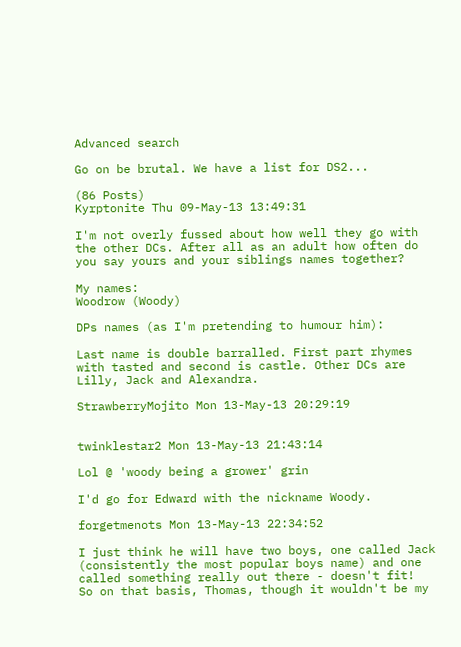Advanced search

Go on be brutal. We have a list for DS2...

(86 Posts)
Kyrptonite Thu 09-May-13 13:49:31

I'm not overly fussed about how well they go with the other DCs. After all as an adult how often do you say yours and your siblings names together?

My names:
Woodrow (Woody)

DPs names (as I'm pretending to humour him):

Last name is double barralled. First part rhymes with tasted and second is castle. Other DCs are Lilly, Jack and Alexandra.

StrawberryMojito Mon 13-May-13 20:29:19


twinklestar2 Mon 13-May-13 21:43:14

Lol @ 'woody being a grower' grin

I'd go for Edward with the nickname Woody.

forgetmenots Mon 13-May-13 22:34:52

I just think he will have two boys, one called Jack (consistently the most popular boys name) and one called something really out there - doesn't fit!
So on that basis, Thomas, though it wouldn't be my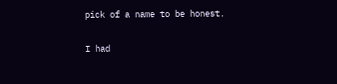pick of a name to be honest.

I had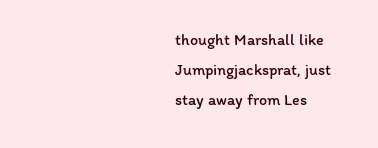thought Marshall like Jumpingjacksprat, just stay away from Les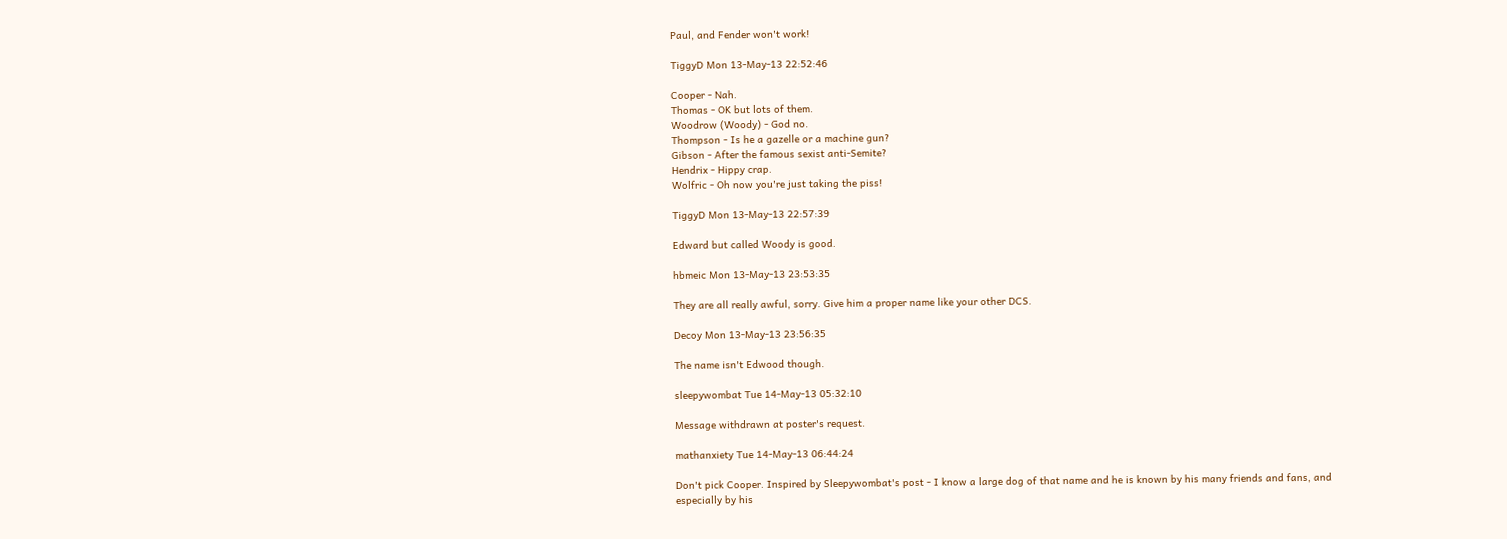Paul, and Fender won't work!

TiggyD Mon 13-May-13 22:52:46

Cooper - Nah.
Thomas - OK but lots of them.
Woodrow (Woody) - God no.
Thompson - Is he a gazelle or a machine gun?
Gibson - After the famous sexist anti-Semite?
Hendrix - Hippy crap.
Wolfric - Oh now you're just taking the piss!

TiggyD Mon 13-May-13 22:57:39

Edward but called Woody is good.

hbmeic Mon 13-May-13 23:53:35

They are all really awful, sorry. Give him a proper name like your other DCS.

Decoy Mon 13-May-13 23:56:35

The name isn't Edwood though.

sleepywombat Tue 14-May-13 05:32:10

Message withdrawn at poster's request.

mathanxiety Tue 14-May-13 06:44:24

Don't pick Cooper. Inspired by Sleepywombat's post - I know a large dog of that name and he is known by his many friends and fans, and especially by his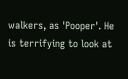walkers, as 'Pooper'. He is terrifying to look at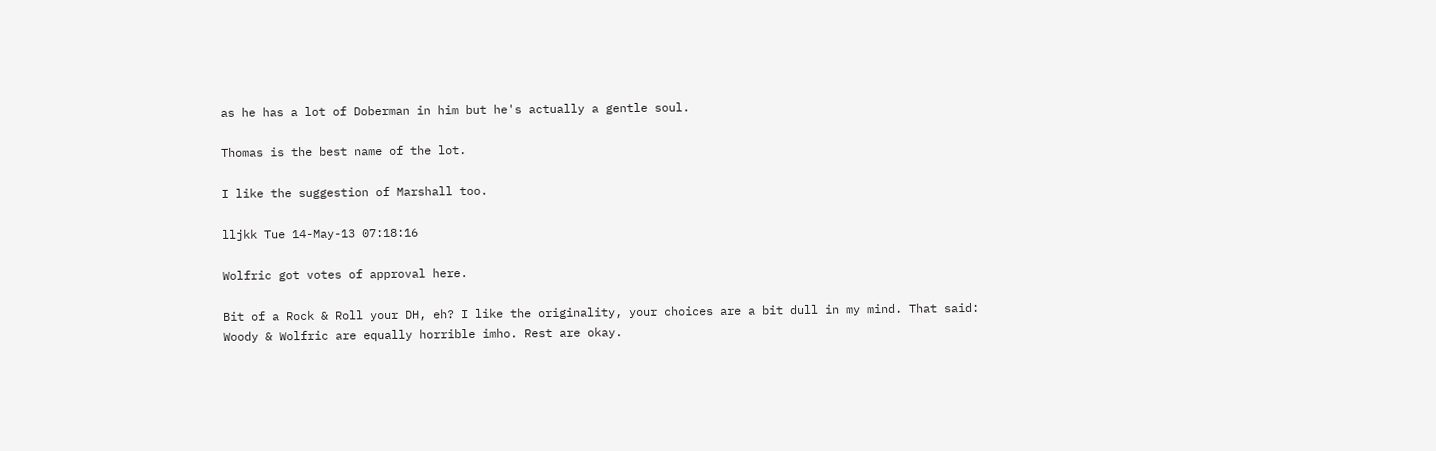as he has a lot of Doberman in him but he's actually a gentle soul.

Thomas is the best name of the lot.

I like the suggestion of Marshall too.

lljkk Tue 14-May-13 07:18:16

Wolfric got votes of approval here.

Bit of a Rock & Roll your DH, eh? I like the originality, your choices are a bit dull in my mind. That said:
Woody & Wolfric are equally horrible imho. Rest are okay.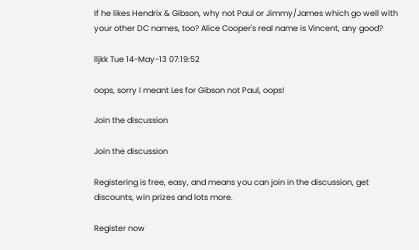If he likes Hendrix & Gibson, why not Paul or Jimmy/James which go well with your other DC names, too? Alice Cooper's real name is Vincent, any good?

lljkk Tue 14-May-13 07:19:52

oops, sorry I meant Les for Gibson not Paul, oops!

Join the discussion

Join the discussion

Registering is free, easy, and means you can join in the discussion, get discounts, win prizes and lots more.

Register now